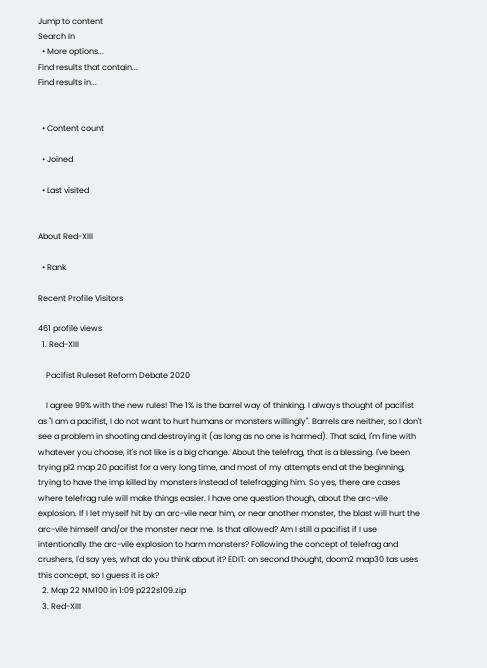Jump to content
Search In
  • More options...
Find results that contain...
Find results in...


  • Content count

  • Joined

  • Last visited


About Red-XIII

  • Rank

Recent Profile Visitors

461 profile views
  1. Red-XIII

    Pacifist Ruleset Reform Debate 2020

    I agree 99% with the new rules! The 1% is the barrel way of thinking. I always thought of pacifist as "I am a pacifist, I do not want to hurt humans or monsters willingly". Barrels are neither, so I don't see a problem in shooting and destroying it (as long as no one is harmed). That said, I'm fine with whatever you choose, it's not like is a big change. About the telefrag, that is a blessing. I've been trying pl2 map 20 pacifist for a very long time, and most of my attempts end at the beginning, trying to have the imp killed by monsters instead of telefragging him. So yes, there are cases where telefrag rule will make things easier. I have one question though, about the arc-vile explosion. If I let myself hit by an arc-vile near him, or near another monster, the blast will hurt the arc-vile himself and/or the monster near me. Is that allowed? Am I still a pacifist if I use intentionally the arc-vile explosion to harm monsters? Following the concept of telefrag and crushers, I'd say yes, what do you think about it? EDIT: on second thought, doom2 map30 tas uses this concept, so I guess it is ok?
  2. Map 22 NM100 in 1:09 p222s109.zip
  3. Red-XIII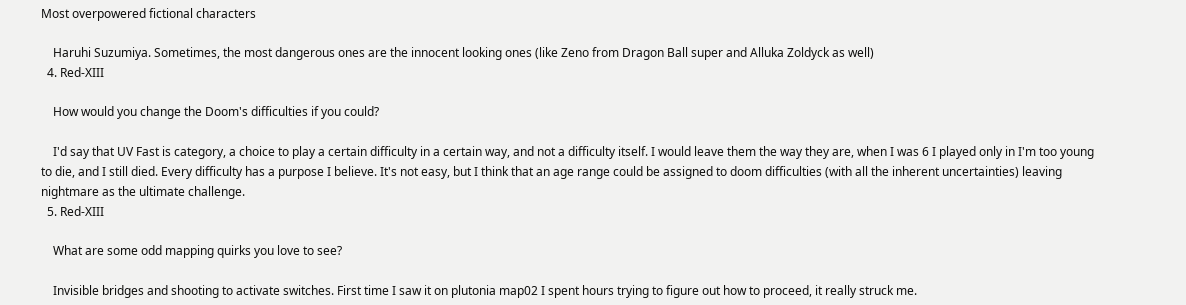Most overpowered fictional characters

    Haruhi Suzumiya. Sometimes, the most dangerous ones are the innocent looking ones (like Zeno from Dragon Ball super and Alluka Zoldyck as well)
  4. Red-XIII

    How would you change the Doom's difficulties if you could?

    I'd say that UV Fast is category, a choice to play a certain difficulty in a certain way, and not a difficulty itself. I would leave them the way they are, when I was 6 I played only in I'm too young to die, and I still died. Every difficulty has a purpose I believe. It's not easy, but I think that an age range could be assigned to doom difficulties (with all the inherent uncertainties) leaving nightmare as the ultimate challenge.
  5. Red-XIII

    What are some odd mapping quirks you love to see?

    Invisible bridges and shooting to activate switches. First time I saw it on plutonia map02 I spent hours trying to figure out how to proceed, it really struck me.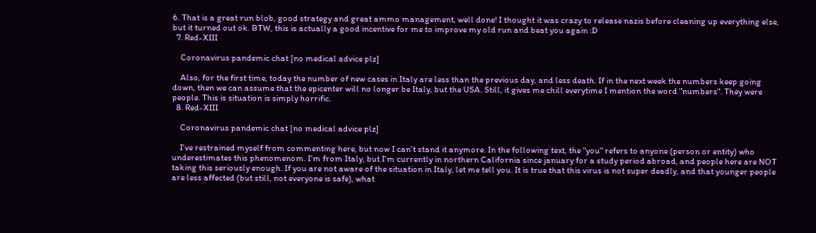6. That is a great run blob, good strategy and great ammo management, well done! I thought it was crazy to release nazis before cleaning up everything else, but it turned out ok. BTW, this is actually a good incentive for me to improve my old run and beat you again :D
  7. Red-XIII

    Coronavirus pandemic chat [no medical advice plz]

    Also, for the first time, today the number of new cases in Italy are less than the previous day, and less death. If in the next week the numbers keep going down, then we can assume that the epicenter will no longer be Italy, but the USA. Still, it gives me chill everytime I mention the word "numbers". They were people. This is situation is simply horrific.
  8. Red-XIII

    Coronavirus pandemic chat [no medical advice plz]

    I've restrained myself from commenting here, but now I can't stand it anymore. In the following text, the "you" refers to anyone (person or entity) who underestimates this phenomenom. I'm from Italy, but I'm currently in northern California since january for a study period abroad, and people here are NOT taking this seriously enough. If you are not aware of the situation in Italy, let me tell you. It is true that this virus is not super deadly, and that younger people are less affected (but still, not everyone is safe), what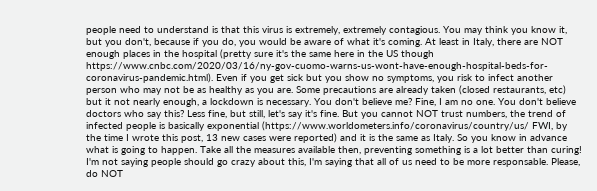people need to understand is that this virus is extremely, extremely contagious. You may think you know it, but you don't, because if you do, you would be aware of what it's coming. At least in Italy, there are NOT enough places in the hospital (pretty sure it's the same here in the US though https://www.cnbc.com/2020/03/16/ny-gov-cuomo-warns-us-wont-have-enough-hospital-beds-for-coronavirus-pandemic.html). Even if you get sick but you show no symptoms, you risk to infect another person who may not be as healthy as you are. Some precautions are already taken (closed restaurants, etc) but it not nearly enough, a lockdown is necessary. You don't believe me? Fine, I am no one. You don't believe doctors who say this? Less fine, but still, let's say it's fine. But you cannot NOT trust numbers, the trend of infected people is basically exponential (https://www.worldometers.info/coronavirus/country/us/ FWI, by the time I wrote this post, 13 new cases were reported) and it is the same as Italy. So you know in advance what is going to happen. Take all the measures available then, preventing something is a lot better than curing! I'm not saying people should go crazy about this, I'm saying that all of us need to be more responsable. Please, do NOT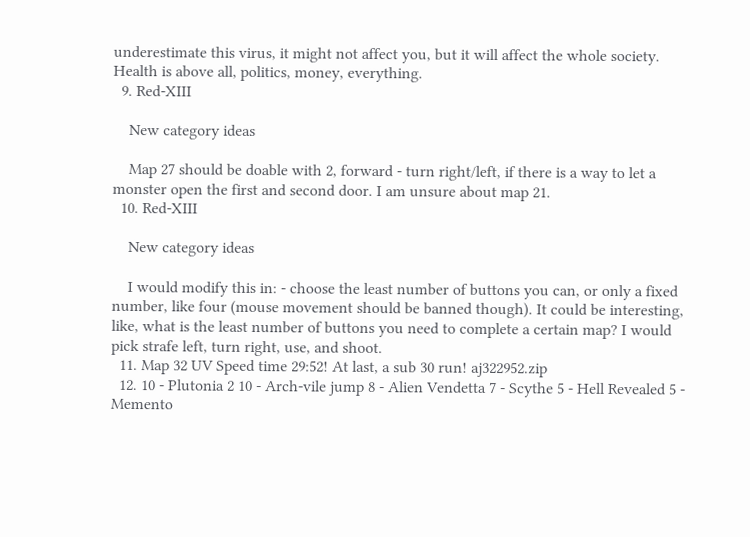underestimate this virus, it might not affect you, but it will affect the whole society. Health is above all, politics, money, everything.
  9. Red-XIII

    New category ideas

    Map 27 should be doable with 2, forward - turn right/left, if there is a way to let a monster open the first and second door. I am unsure about map 21.
  10. Red-XIII

    New category ideas

    I would modify this in: - choose the least number of buttons you can, or only a fixed number, like four (mouse movement should be banned though). It could be interesting, like, what is the least number of buttons you need to complete a certain map? I would pick strafe left, turn right, use, and shoot.
  11. Map 32 UV Speed time 29:52! At last, a sub 30 run! aj322952.zip
  12. 10 - Plutonia 2 10 - Arch-vile jump 8 - Alien Vendetta 7 - Scythe 5 - Hell Revealed 5 - Memento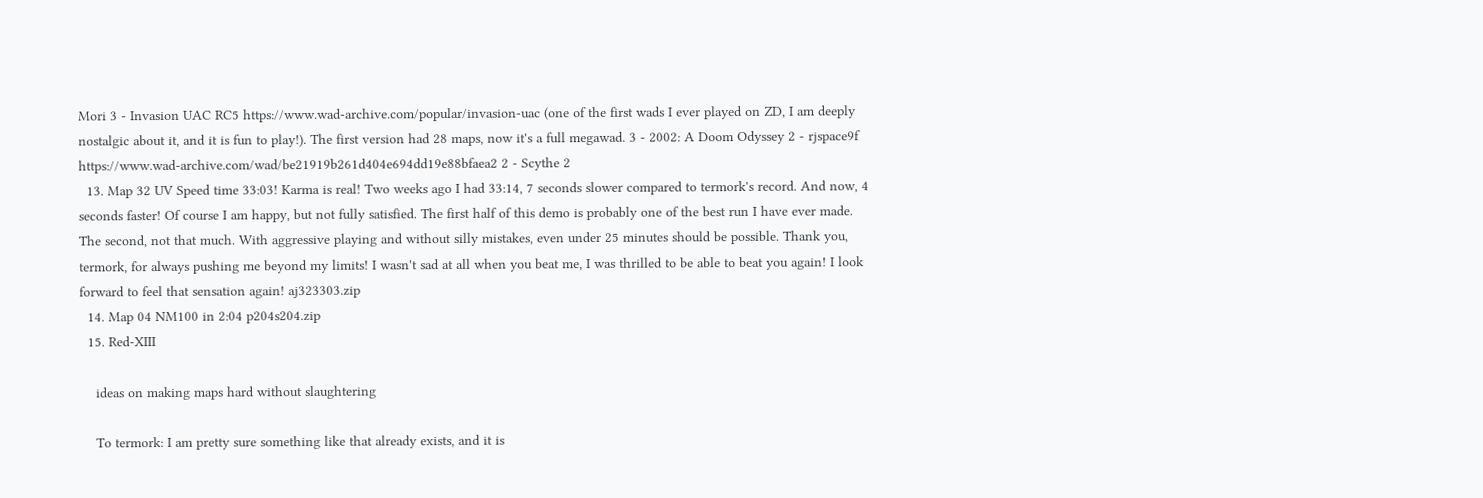Mori 3 - Invasion UAC RC5 https://www.wad-archive.com/popular/invasion-uac (one of the first wads I ever played on ZD, I am deeply nostalgic about it, and it is fun to play!). The first version had 28 maps, now it's a full megawad. 3 - 2002: A Doom Odyssey 2 - rjspace9f https://www.wad-archive.com/wad/be21919b261d404e694dd19e88bfaea2 2 - Scythe 2
  13. Map 32 UV Speed time 33:03! Karma is real! Two weeks ago I had 33:14, 7 seconds slower compared to termork's record. And now, 4 seconds faster! Of course I am happy, but not fully satisfied. The first half of this demo is probably one of the best run I have ever made. The second, not that much. With aggressive playing and without silly mistakes, even under 25 minutes should be possible. Thank you, termork, for always pushing me beyond my limits! I wasn't sad at all when you beat me, I was thrilled to be able to beat you again! I look forward to feel that sensation again! aj323303.zip
  14. Map 04 NM100 in 2:04 p204s204.zip
  15. Red-XIII

    ideas on making maps hard without slaughtering

    To termork: I am pretty sure something like that already exists, and it is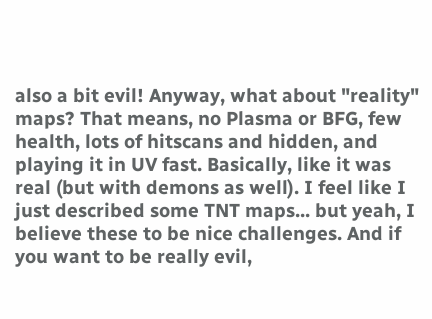also a bit evil! Anyway, what about "reality" maps? That means, no Plasma or BFG, few health, lots of hitscans and hidden, and playing it in UV fast. Basically, like it was real (but with demons as well). I feel like I just described some TNT maps... but yeah, I believe these to be nice challenges. And if you want to be really evil,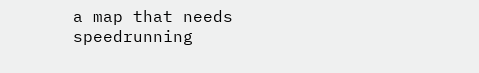a map that needs speedrunning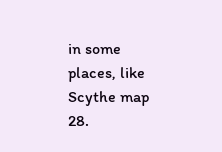in some places, like Scythe map 28.